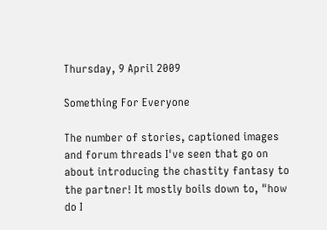Thursday, 9 April 2009

Something For Everyone

The number of stories, captioned images and forum threads I've seen that go on about introducing the chastity fantasy to the partner! It mostly boils down to, "how do I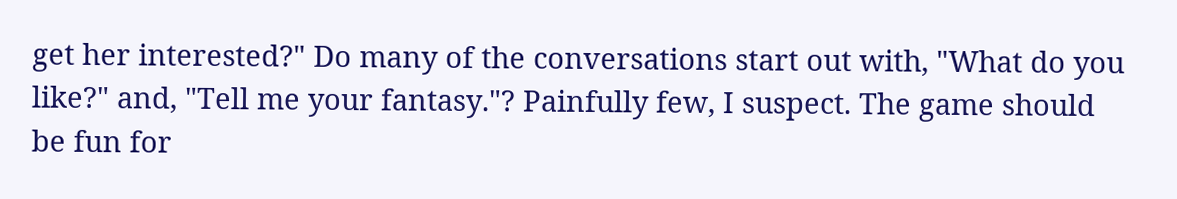get her interested?" Do many of the conversations start out with, "What do you like?" and, "Tell me your fantasy."? Painfully few, I suspect. The game should be fun for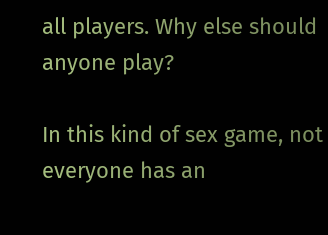all players. Why else should anyone play?

In this kind of sex game, not everyone has an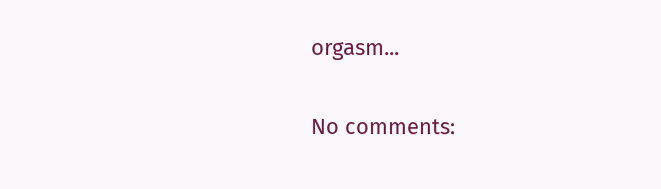orgasm...

No comments: